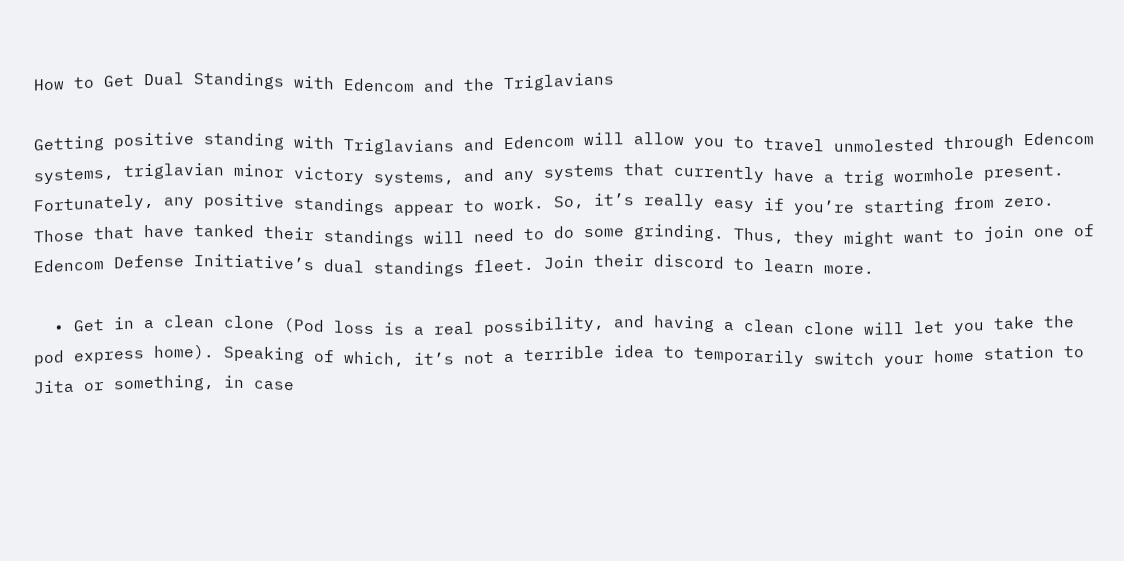How to Get Dual Standings with Edencom and the Triglavians

Getting positive standing with Triglavians and Edencom will allow you to travel unmolested through Edencom systems, triglavian minor victory systems, and any systems that currently have a trig wormhole present. Fortunately, any positive standings appear to work. So, it’s really easy if you’re starting from zero. Those that have tanked their standings will need to do some grinding. Thus, they might want to join one of Edencom Defense Initiative’s dual standings fleet. Join their discord to learn more.

  • Get in a clean clone (Pod loss is a real possibility, and having a clean clone will let you take the pod express home). Speaking of which, it’s not a terrible idea to temporarily switch your home station to Jita or something, in case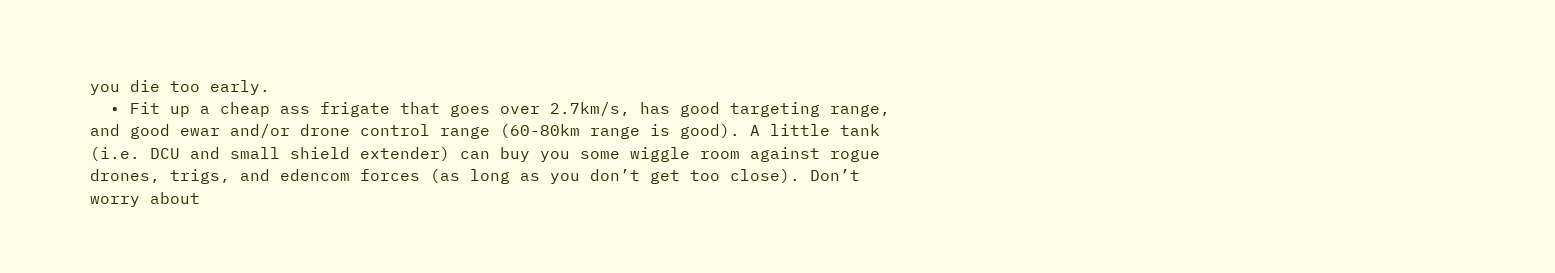you die too early.
  • Fit up a cheap ass frigate that goes over 2.7km/s, has good targeting range, and good ewar and/or drone control range (60-80km range is good). A little tank (i.e. DCU and small shield extender) can buy you some wiggle room against rogue drones, trigs, and edencom forces (as long as you don’t get too close). Don’t worry about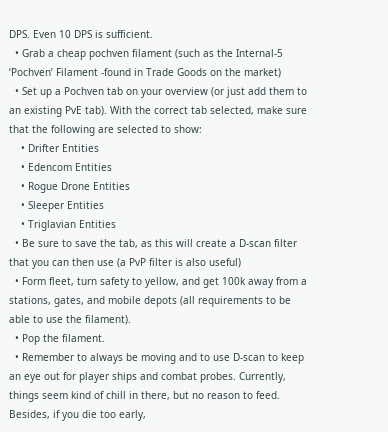DPS. Even 10 DPS is sufficient.
  • Grab a cheap pochven filament (such as the Internal-5 ‘Pochven’ Filament -found in Trade Goods on the market)
  • Set up a Pochven tab on your overview (or just add them to an existing PvE tab). With the correct tab selected, make sure that the following are selected to show:
    • Drifter Entities
    • Edencom Entities
    • Rogue Drone Entities
    • Sleeper Entities
    • Triglavian Entities
  • Be sure to save the tab, as this will create a D-scan filter that you can then use (a PvP filter is also useful)
  • Form fleet, turn safety to yellow, and get 100k away from a stations, gates, and mobile depots (all requirements to be able to use the filament).
  • Pop the filament.
  • Remember to always be moving and to use D-scan to keep an eye out for player ships and combat probes. Currently, things seem kind of chill in there, but no reason to feed. Besides, if you die too early,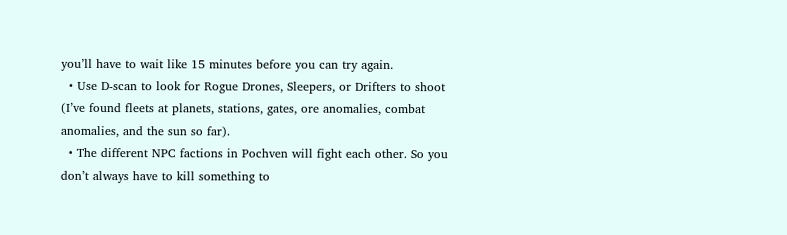you’ll have to wait like 15 minutes before you can try again.
  • Use D-scan to look for Rogue Drones, Sleepers, or Drifters to shoot (I’ve found fleets at planets, stations, gates, ore anomalies, combat anomalies, and the sun so far).
  • The different NPC factions in Pochven will fight each other. So you don’t always have to kill something to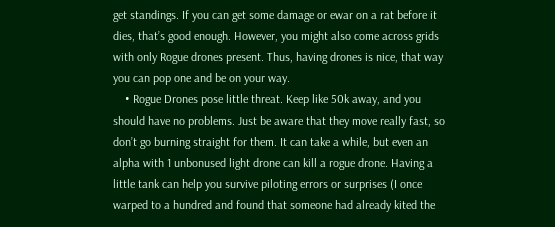get standings. If you can get some damage or ewar on a rat before it dies, that’s good enough. However, you might also come across grids with only Rogue drones present. Thus, having drones is nice, that way you can pop one and be on your way.
    • Rogue Drones pose little threat. Keep like 50k away, and you should have no problems. Just be aware that they move really fast, so don’t go burning straight for them. It can take a while, but even an alpha with 1 unbonused light drone can kill a rogue drone. Having a little tank can help you survive piloting errors or surprises (I once warped to a hundred and found that someone had already kited the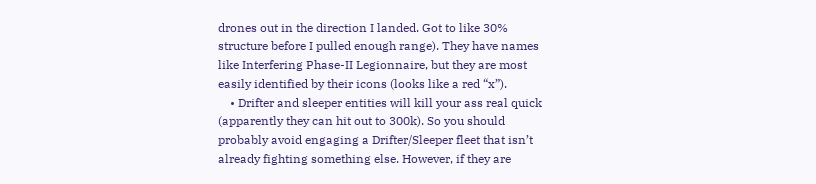drones out in the direction I landed. Got to like 30% structure before I pulled enough range). They have names like Interfering Phase-II Legionnaire, but they are most easily identified by their icons (looks like a red “x”).
    • Drifter and sleeper entities will kill your ass real quick (apparently they can hit out to 300k). So you should probably avoid engaging a Drifter/Sleeper fleet that isn’t already fighting something else. However, if they are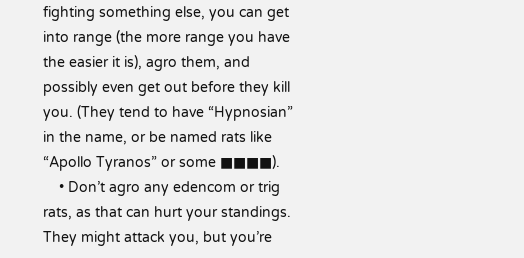fighting something else, you can get into range (the more range you have the easier it is), agro them, and possibly even get out before they kill you. (They tend to have “Hypnosian” in the name, or be named rats like “Apollo Tyranos” or some ■■■■).
    • Don’t agro any edencom or trig rats, as that can hurt your standings. They might attack you, but you’re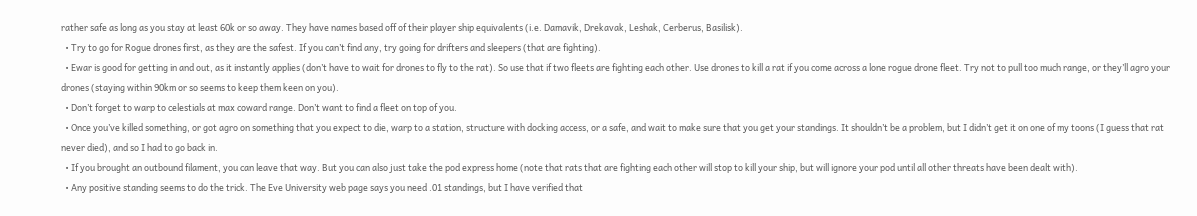rather safe as long as you stay at least 60k or so away. They have names based off of their player ship equivalents (i.e. Damavik, Drekavak, Leshak, Cerberus, Basilisk).
  • Try to go for Rogue drones first, as they are the safest. If you can’t find any, try going for drifters and sleepers (that are fighting).
  • Ewar is good for getting in and out, as it instantly applies (don’t have to wait for drones to fly to the rat). So use that if two fleets are fighting each other. Use drones to kill a rat if you come across a lone rogue drone fleet. Try not to pull too much range, or they’ll agro your drones (staying within 90km or so seems to keep them keen on you).
  • Don’t forget to warp to celestials at max coward range. Don’t want to find a fleet on top of you.
  • Once you’ve killed something, or got agro on something that you expect to die, warp to a station, structure with docking access, or a safe, and wait to make sure that you get your standings. It shouldn’t be a problem, but I didn’t get it on one of my toons (I guess that rat never died), and so I had to go back in.
  • If you brought an outbound filament, you can leave that way. But you can also just take the pod express home (note that rats that are fighting each other will stop to kill your ship, but will ignore your pod until all other threats have been dealt with).
  • Any positive standing seems to do the trick. The Eve University web page says you need .01 standings, but I have verified that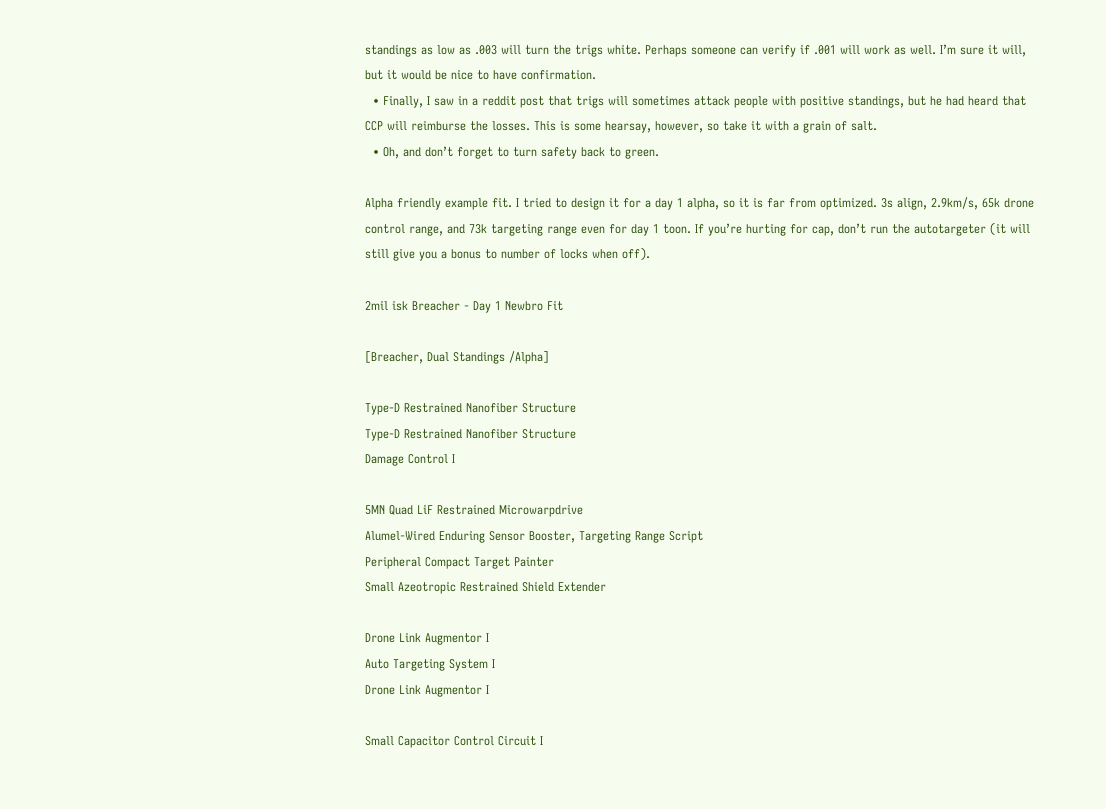standings as low as .003 will turn the trigs white. Perhaps someone can verify if .001 will work as well. I’m sure it will, but it would be nice to have confirmation.
  • Finally, I saw in a reddit post that trigs will sometimes attack people with positive standings, but he had heard that CCP will reimburse the losses. This is some hearsay, however, so take it with a grain of salt.
  • Oh, and don’t forget to turn safety back to green.

Alpha friendly example fit. I tried to design it for a day 1 alpha, so it is far from optimized. 3s align, 2.9km/s, 65k drone control range, and 73k targeting range even for day 1 toon. If you’re hurting for cap, don’t run the autotargeter (it will still give you a bonus to number of locks when off).

2mil isk Breacher - Day 1 Newbro Fit

[Breacher, Dual Standings /Alpha]

Type-D Restrained Nanofiber Structure
Type-D Restrained Nanofiber Structure
Damage Control I

5MN Quad LiF Restrained Microwarpdrive
Alumel-Wired Enduring Sensor Booster, Targeting Range Script
Peripheral Compact Target Painter
Small Azeotropic Restrained Shield Extender

Drone Link Augmentor I
Auto Targeting System I
Drone Link Augmentor I

Small Capacitor Control Circuit I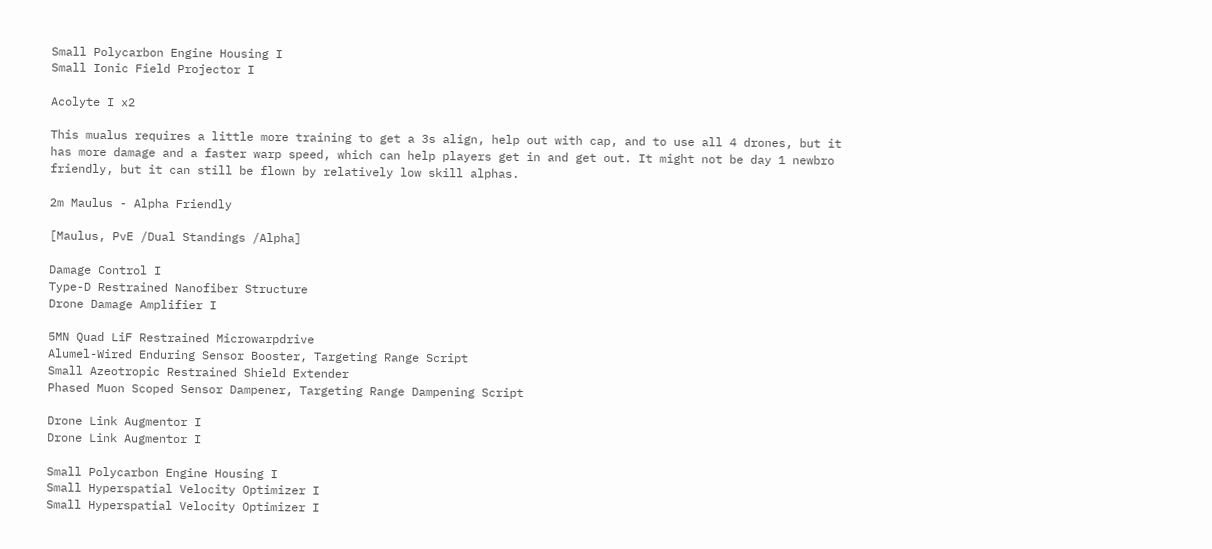Small Polycarbon Engine Housing I
Small Ionic Field Projector I

Acolyte I x2

This mualus requires a little more training to get a 3s align, help out with cap, and to use all 4 drones, but it has more damage and a faster warp speed, which can help players get in and get out. It might not be day 1 newbro friendly, but it can still be flown by relatively low skill alphas.

2m Maulus - Alpha Friendly

[Maulus, PvE /Dual Standings /Alpha]

Damage Control I
Type-D Restrained Nanofiber Structure
Drone Damage Amplifier I

5MN Quad LiF Restrained Microwarpdrive
Alumel-Wired Enduring Sensor Booster, Targeting Range Script
Small Azeotropic Restrained Shield Extender
Phased Muon Scoped Sensor Dampener, Targeting Range Dampening Script

Drone Link Augmentor I
Drone Link Augmentor I

Small Polycarbon Engine Housing I
Small Hyperspatial Velocity Optimizer I
Small Hyperspatial Velocity Optimizer I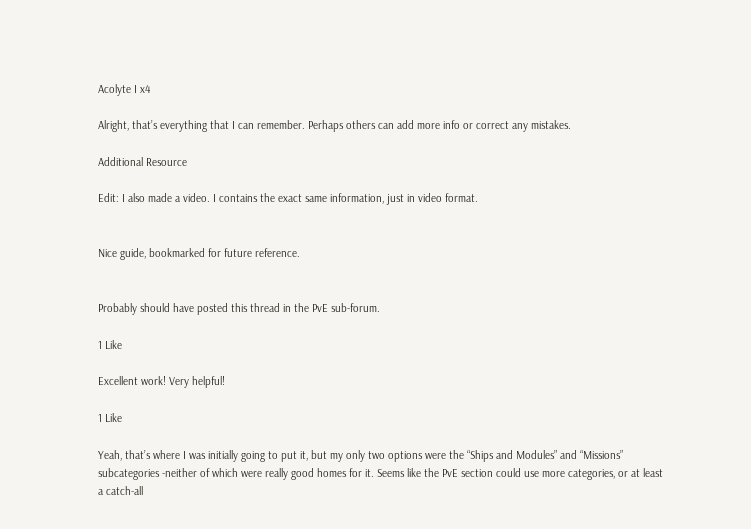Acolyte I x4

Alright, that’s everything that I can remember. Perhaps others can add more info or correct any mistakes.

Additional Resource

Edit: I also made a video. I contains the exact same information, just in video format.


Nice guide, bookmarked for future reference.


Probably should have posted this thread in the PvE sub-forum.

1 Like

Excellent work! Very helpful!

1 Like

Yeah, that’s where I was initially going to put it, but my only two options were the “Ships and Modules” and “Missions” subcategories -neither of which were really good homes for it. Seems like the PvE section could use more categories, or at least a catch-all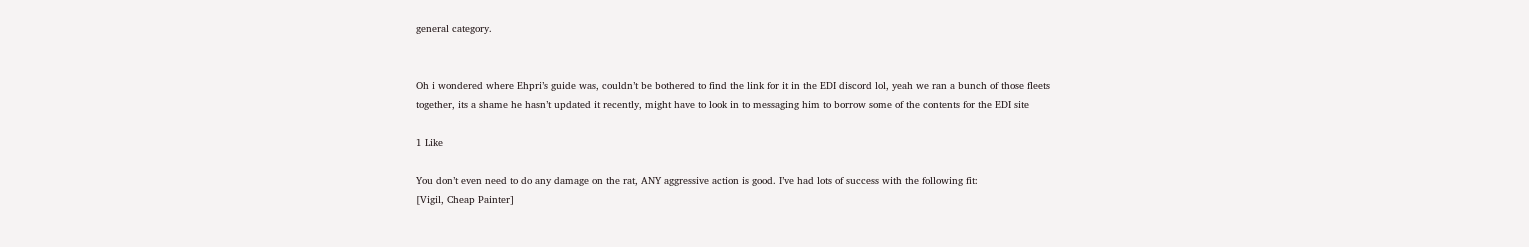general category.


Oh i wondered where Ehpri’s guide was, couldn’t be bothered to find the link for it in the EDI discord lol, yeah we ran a bunch of those fleets together, its a shame he hasn’t updated it recently, might have to look in to messaging him to borrow some of the contents for the EDI site

1 Like

You don’t even need to do any damage on the rat, ANY aggressive action is good. I’ve had lots of success with the following fit:
[Vigil, Cheap Painter]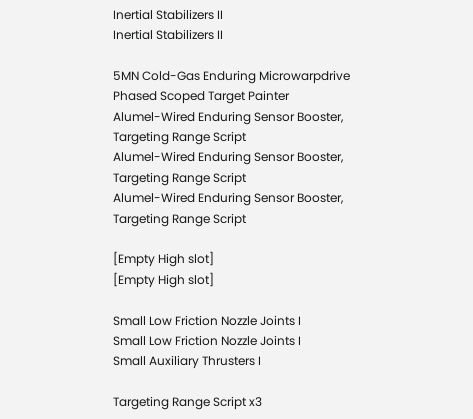Inertial Stabilizers II
Inertial Stabilizers II

5MN Cold-Gas Enduring Microwarpdrive
Phased Scoped Target Painter
Alumel-Wired Enduring Sensor Booster, Targeting Range Script
Alumel-Wired Enduring Sensor Booster, Targeting Range Script
Alumel-Wired Enduring Sensor Booster, Targeting Range Script

[Empty High slot]
[Empty High slot]

Small Low Friction Nozzle Joints I
Small Low Friction Nozzle Joints I
Small Auxiliary Thrusters I

Targeting Range Script x3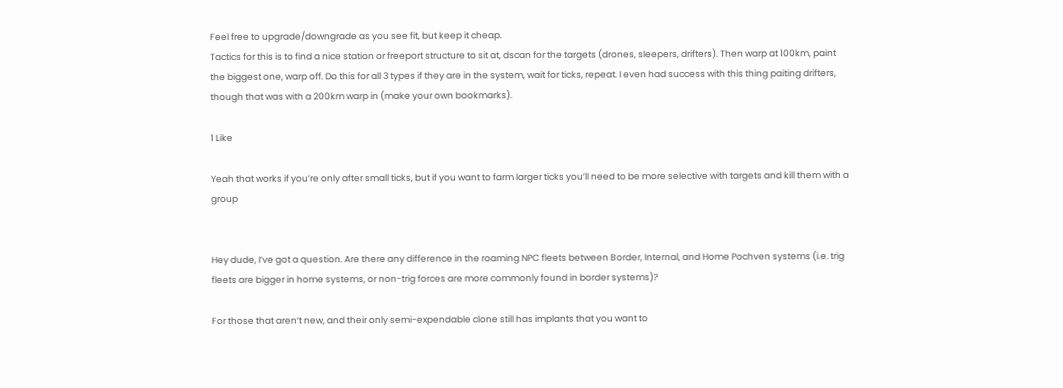Feel free to upgrade/downgrade as you see fit, but keep it cheap.
Tactics for this is to find a nice station or freeport structure to sit at, dscan for the targets (drones, sleepers, drifters). Then warp at 100km, paint the biggest one, warp off. Do this for all 3 types if they are in the system, wait for ticks, repeat. I even had success with this thing paiting drifters, though that was with a 200km warp in (make your own bookmarks).

1 Like

Yeah that works if you’re only after small ticks, but if you want to farm larger ticks you’ll need to be more selective with targets and kill them with a group


Hey dude, I’ve got a question. Are there any difference in the roaming NPC fleets between Border, Internal, and Home Pochven systems (i.e. trig fleets are bigger in home systems, or non-trig forces are more commonly found in border systems)?

For those that aren’t new, and their only semi-expendable clone still has implants that you want to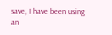save, I have been using an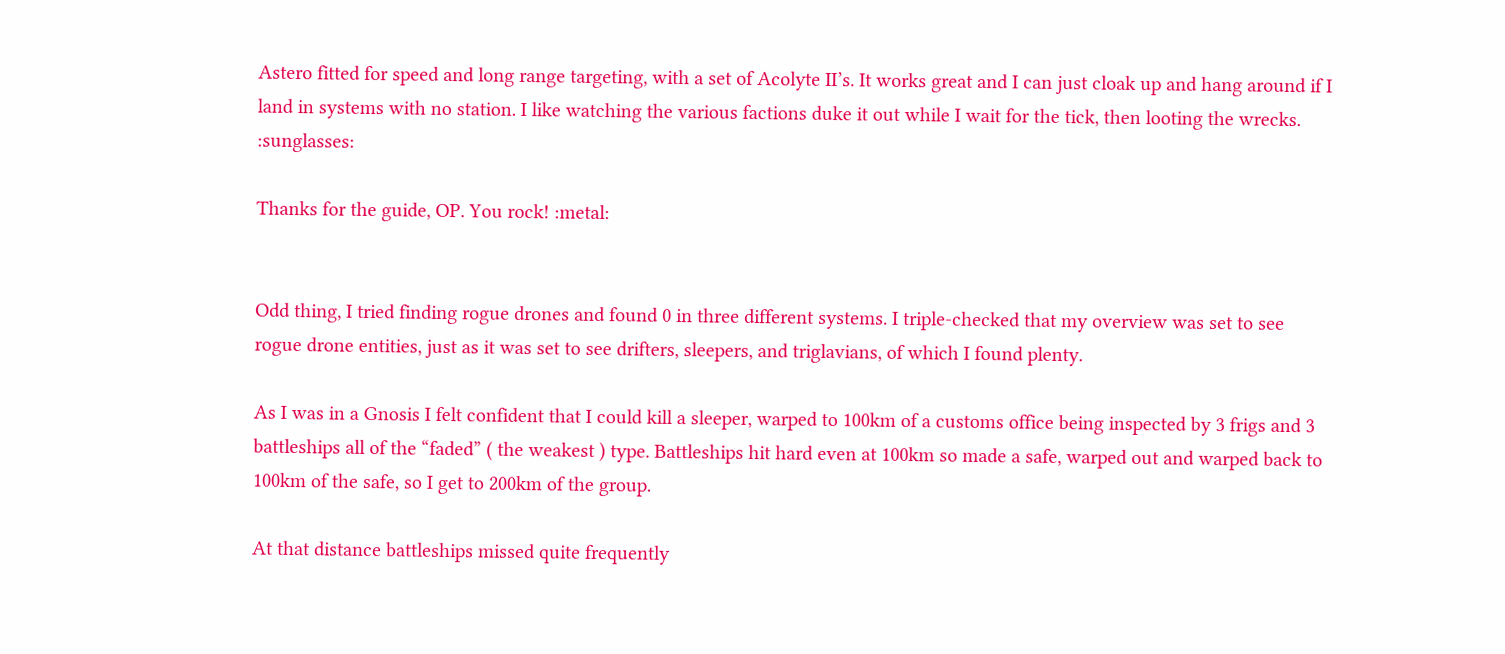Astero fitted for speed and long range targeting, with a set of Acolyte II’s. It works great and I can just cloak up and hang around if I land in systems with no station. I like watching the various factions duke it out while I wait for the tick, then looting the wrecks. :sunglasses:

Thanks for the guide, OP. You rock! :metal:


Odd thing, I tried finding rogue drones and found 0 in three different systems. I triple-checked that my overview was set to see rogue drone entities, just as it was set to see drifters, sleepers, and triglavians, of which I found plenty.

As I was in a Gnosis I felt confident that I could kill a sleeper, warped to 100km of a customs office being inspected by 3 frigs and 3 battleships all of the “faded” ( the weakest ) type. Battleships hit hard even at 100km so made a safe, warped out and warped back to 100km of the safe, so I get to 200km of the group.

At that distance battleships missed quite frequently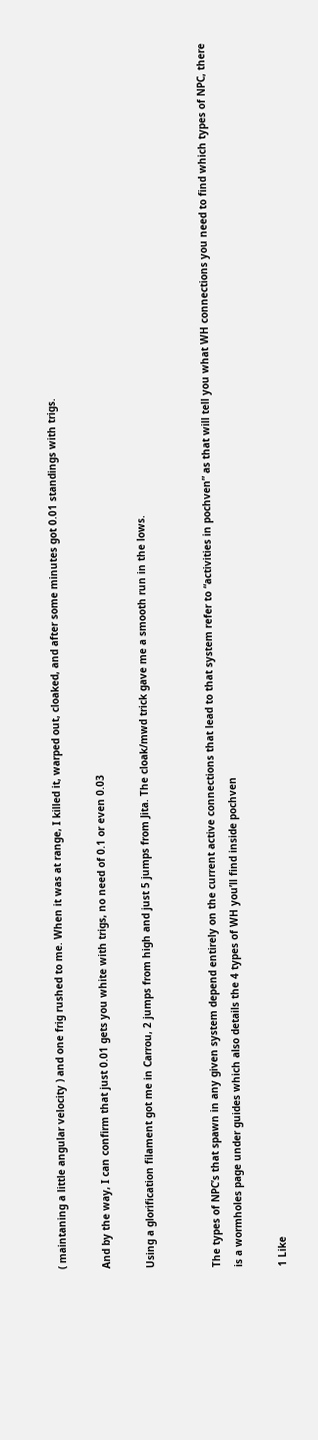( maintaning a little angular velocity ) and one frig rushed to me. When it was at range, I killed it, warped out, cloaked, and after some minutes got 0.01 standings with trigs.

And by the way, I can confirm that just 0.01 gets you white with trigs, no need of 0.1 or even 0.03

Using a glorification filament got me in Carrou, 2 jumps from high and just 5 jumps from Jita. The cloak/mwd trick gave me a smooth run in the lows.


The types of NPC’s that spawn in any given system depend entirely on the current active connections that lead to that system refer to “activities in pochven” as that will tell you what WH connections you need to find which types of NPC, there is a wormholes page under guides which also details the 4 types of WH you’ll find inside pochven

1 Like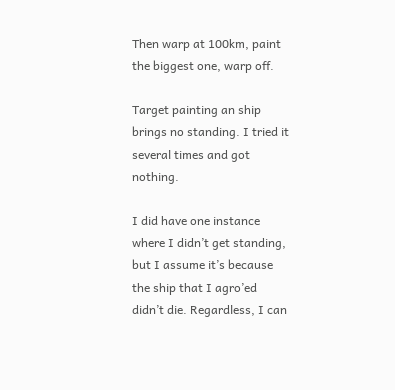Then warp at 100km, paint the biggest one, warp off.

Target painting an ship brings no standing. I tried it several times and got nothing.

I did have one instance where I didn’t get standing, but I assume it’s because the ship that I agro’ed didn’t die. Regardless, I can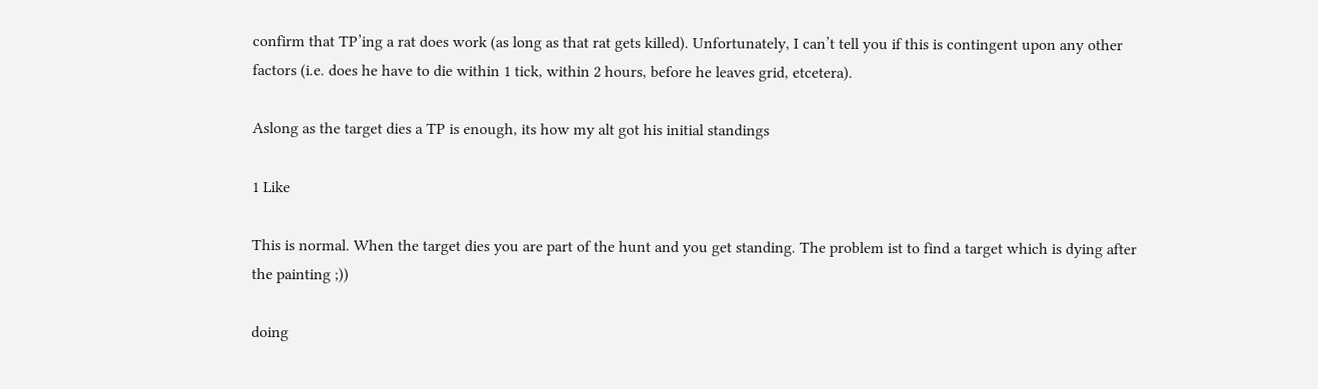confirm that TP’ing a rat does work (as long as that rat gets killed). Unfortunately, I can’t tell you if this is contingent upon any other factors (i.e. does he have to die within 1 tick, within 2 hours, before he leaves grid, etcetera).

Aslong as the target dies a TP is enough, its how my alt got his initial standings

1 Like

This is normal. When the target dies you are part of the hunt and you get standing. The problem ist to find a target which is dying after the painting ;))

doing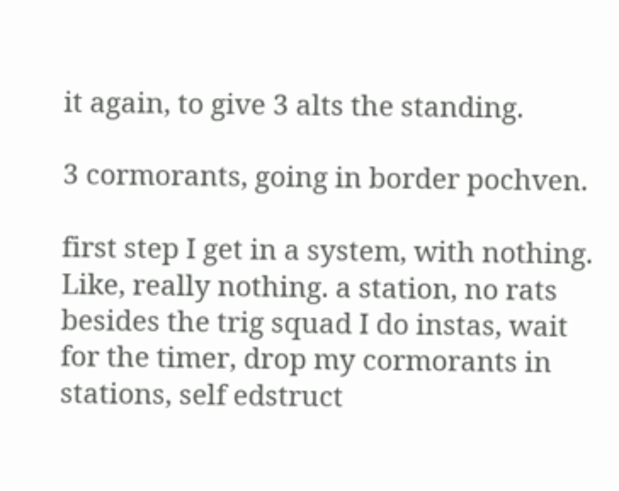it again, to give 3 alts the standing.

3 cormorants, going in border pochven.

first step I get in a system, with nothing. Like, really nothing. a station, no rats besides the trig squad I do instas, wait for the timer, drop my cormorants in stations, self edstruct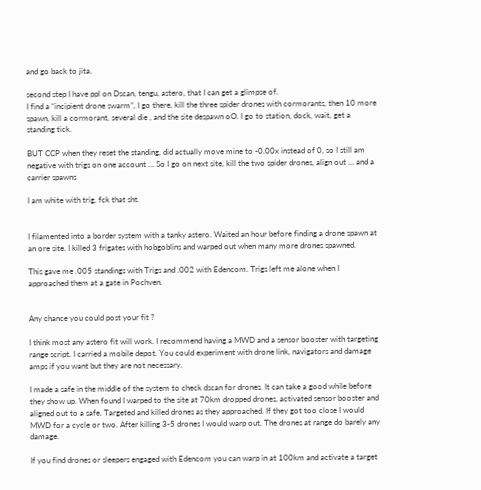and go back to jita.

second step I have ppl on Dscan, tengu, astero, that I can get a glimpse of.
I find a “incipient drone swarm”, I go there, kill the three spider drones with cormorants, then 10 more spawn, kill a cormorant, several die , and the site despawn oO. I go to station, dock, wait, get a standing tick.

BUT CCP when they reset the standing, did actually move mine to -0.00x instead of 0, so I still am negative with trigs on one account … So I go on next site, kill the two spider drones, align out … and a carrier spawns

I am white with trig, fck that sht.


I filamented into a border system with a tanky astero. Waited an hour before finding a drone spawn at an ore site. I killed 3 frigates with hobgoblins and warped out when many more drones spawned.

This gave me .005 standings with Trigs and .002 with Edencom. Trigs left me alone when I approached them at a gate in Pochven.


Any chance you could post your fit ?

I think most any astero fit will work. I recommend having a MWD and a sensor booster with targeting range script. I carried a mobile depot. You could experiment with drone link, navigators and damage amps if you want but they are not necessary.

I made a safe in the middle of the system to check dscan for drones. It can take a good while before they show up. When found I warped to the site at 70km dropped drones, activated sensor booster and aligned out to a safe. Targeted and killed drones as they approached. If they got too close I would MWD for a cycle or two. After killing 3-5 drones I would warp out. The drones at range do barely any damage.

If you find drones or sleepers engaged with Edencom you can warp in at 100km and activate a target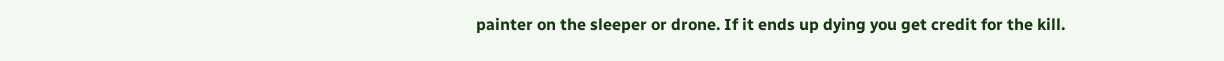painter on the sleeper or drone. If it ends up dying you get credit for the kill.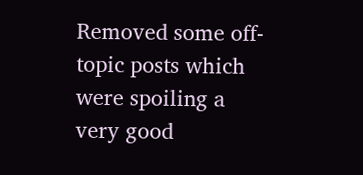Removed some off-topic posts which were spoiling a very good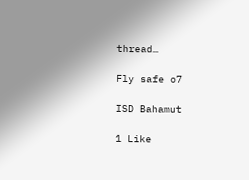thread…

Fly safe o7

ISD Bahamut

1 Like